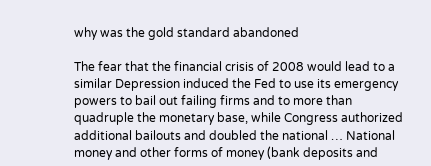why was the gold standard abandoned

The fear that the financial crisis of 2008 would lead to a similar Depression induced the Fed to use its emergency powers to bail out failing firms and to more than quadruple the monetary base, while Congress authorized additional bailouts and doubled the national … National money and other forms of money (bank deposits and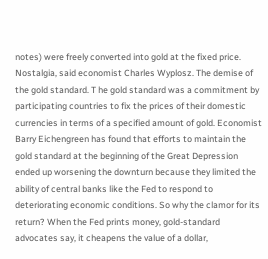notes) were freely converted into gold at the fixed price. Nostalgia, said economist Charles Wyplosz. The demise of the gold standard. T he gold standard was a commitment by participating countries to fix the prices of their domestic currencies in terms of a specified amount of gold. Economist Barry Eichengreen has found that efforts to maintain the gold standard at the beginning of the Great Depression ended up worsening the downturn because they limited the ability of central banks like the Fed to respond to deteriorating economic conditions. So why the clamor for its return? When the Fed prints money, gold-standard advocates say, it cheapens the value of a dollar,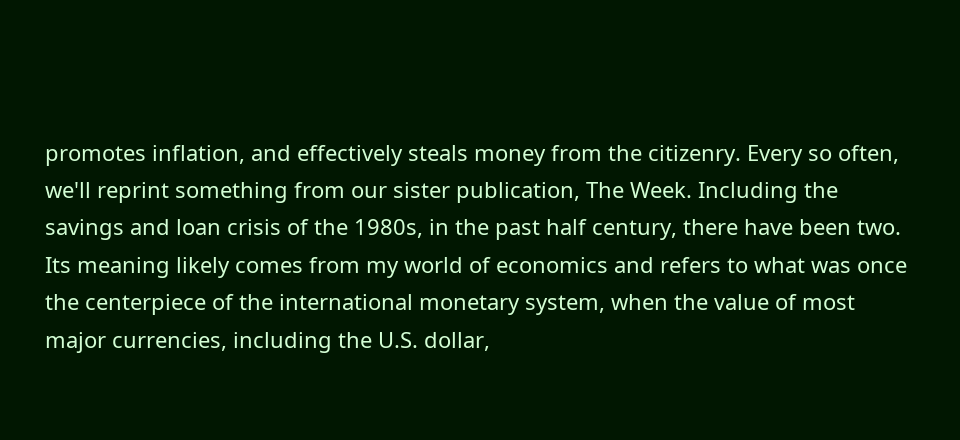promotes inflation, and effectively steals money from the citizenry. Every so often, we'll reprint something from our sister publication, The Week. Including the savings and loan crisis of the 1980s, in the past half century, there have been two. Its meaning likely comes from my world of economics and refers to what was once the centerpiece of the international monetary system, when the value of most major currencies, including the U.S. dollar,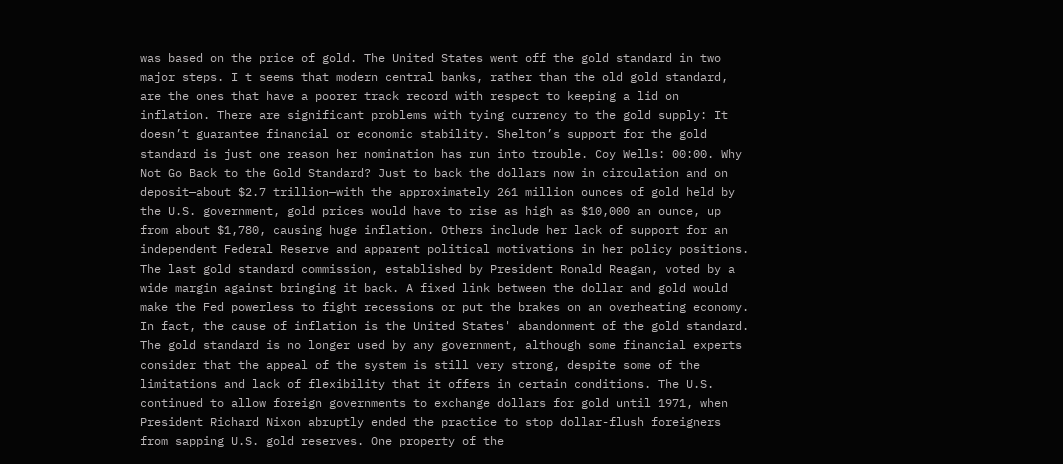was based on the price of gold. The United States went off the gold standard in two major steps. I t seems that modern central banks, rather than the old gold standard, are the ones that have a poorer track record with respect to keeping a lid on inflation. There are significant problems with tying currency to the gold supply: It doesn’t guarantee financial or economic stability. Shelton’s support for the gold standard is just one reason her nomination has run into trouble. Coy Wells: 00:00. Why Not Go Back to the Gold Standard? Just to back the dollars now in circulation and on deposit—about $2.7 trillion—with the approximately 261 million ounces of gold held by the U.S. government, gold prices would have to rise as high as $10,000 an ounce, up from about $1,780, causing huge inflation. Others include her lack of support for an independent Federal Reserve and apparent political motivations in her policy positions. The last gold standard commission, established by President Ronald Reagan, voted by a wide margin against bringing it back. A fixed link between the dollar and gold would make the Fed powerless to fight recessions or put the brakes on an overheating economy. In fact, the cause of inflation is the United States' abandonment of the gold standard. The gold standard is no longer used by any government, although some financial experts consider that the appeal of the system is still very strong, despite some of the limitations and lack of flexibility that it offers in certain conditions. The U.S. continued to allow foreign governments to exchange dollars for gold until 1971, when President Richard Nixon abruptly ended the practice to stop dollar-flush foreigners from sapping U.S. gold reserves. One property of the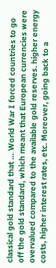classical gold standard that … World War I forced countries to go off the gold standard, which meant that European currencies were overvalued compared to the available gold reserves. higher energy costs, higher interest rates, etc. Moreover, going back to a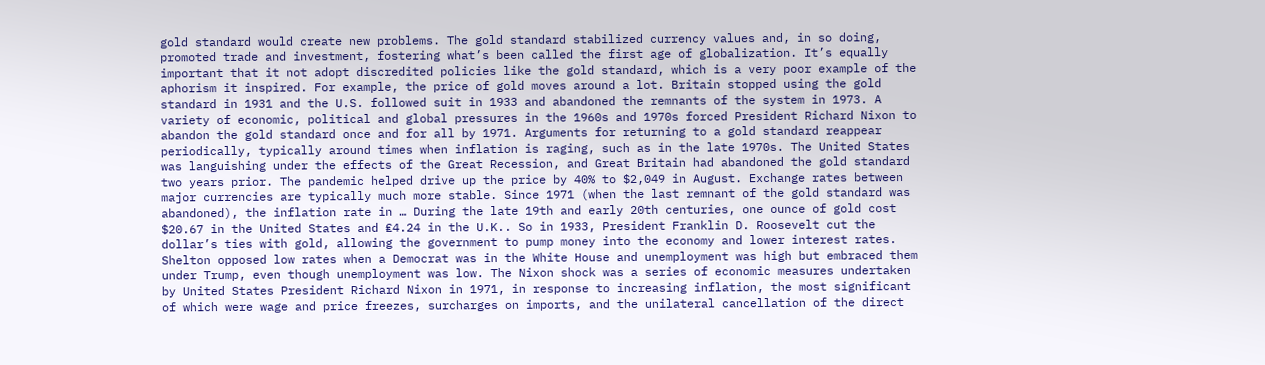gold standard would create new problems. The gold standard stabilized currency values and, in so doing, promoted trade and investment, fostering what’s been called the first age of globalization. It’s equally important that it not adopt discredited policies like the gold standard, which is a very poor example of the aphorism it inspired. For example, the price of gold moves around a lot. Britain stopped using the gold standard in 1931 and the U.S. followed suit in 1933 and abandoned the remnants of the system in 1973. A variety of economic, political and global pressures in the 1960s and 1970s forced President Richard Nixon to abandon the gold standard once and for all by 1971. Arguments for returning to a gold standard reappear periodically, typically around times when inflation is raging, such as in the late 1970s. The United States was languishing under the effects of the Great Recession, and Great Britain had abandoned the gold standard two years prior. The pandemic helped drive up the price by 40% to $2,049 in August. Exchange rates between major currencies are typically much more stable. Since 1971 (when the last remnant of the gold standard was abandoned), the inflation rate in … During the late 19th and early 20th centuries, one ounce of gold cost $20.67 in the United States and ₤4.24 in the U.K.. So in 1933, President Franklin D. Roosevelt cut the dollar’s ties with gold, allowing the government to pump money into the economy and lower interest rates. Shelton opposed low rates when a Democrat was in the White House and unemployment was high but embraced them under Trump, even though unemployment was low. The Nixon shock was a series of economic measures undertaken by United States President Richard Nixon in 1971, in response to increasing inflation, the most significant of which were wage and price freezes, surcharges on imports, and the unilateral cancellation of the direct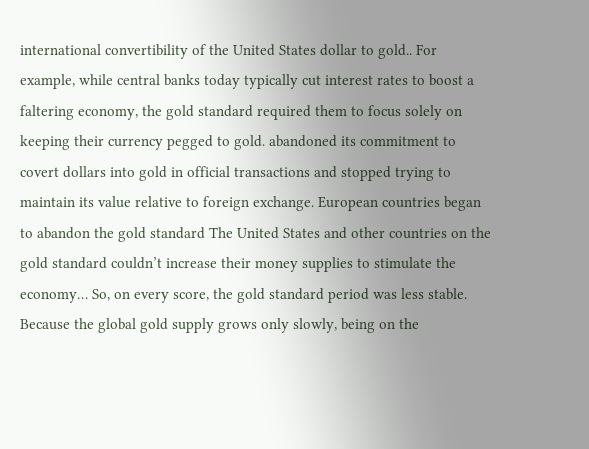international convertibility of the United States dollar to gold.. For example, while central banks today typically cut interest rates to boost a faltering economy, the gold standard required them to focus solely on keeping their currency pegged to gold. abandoned its commitment to covert dollars into gold in official transactions and stopped trying to maintain its value relative to foreign exchange. European countries began to abandon the gold standard The United States and other countries on the gold standard couldn’t increase their money supplies to stimulate the economy… So, on every score, the gold standard period was less stable. Because the global gold supply grows only slowly, being on the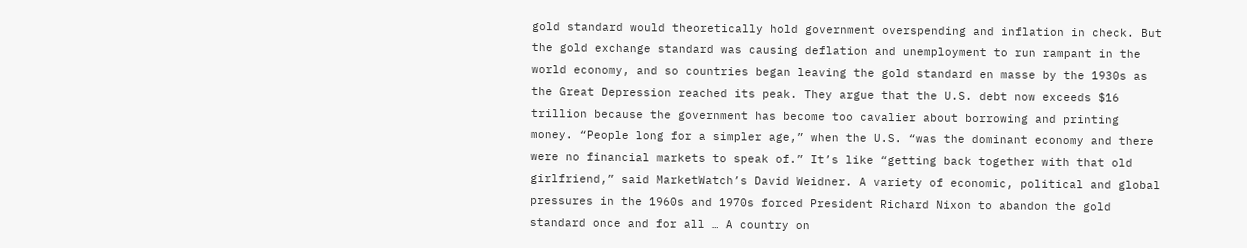gold standard would theoretically hold government overspending and inflation in check. But the gold exchange standard was causing deflation and unemployment to run rampant in the world economy, and so countries began leaving the gold standard en masse by the 1930s as the Great Depression reached its peak. They argue that the U.S. debt now exceeds $16 trillion because the government has become too cavalier about borrowing and printing money. “People long for a simpler age,” when the U.S. “was the dominant economy and there were no financial markets to speak of.” It’s like “getting back together with that old girlfriend,” said MarketWatch’s David Weidner. A variety of economic, political and global pressures in the 1960s and 1970s forced President Richard Nixon to abandon the gold standard once and for all … A country on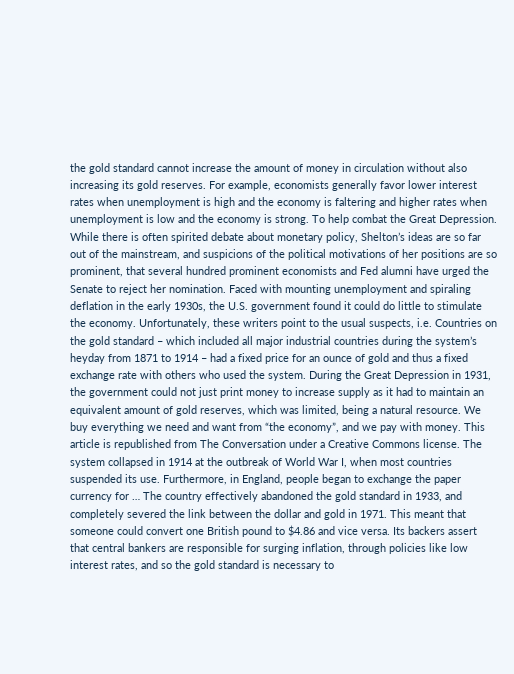the gold standard cannot increase the amount of money in circulation without also increasing its gold reserves. For example, economists generally favor lower interest rates when unemployment is high and the economy is faltering and higher rates when unemployment is low and the economy is strong. To help combat the Great Depression. While there is often spirited debate about monetary policy, Shelton’s ideas are so far out of the mainstream, and suspicions of the political motivations of her positions are so prominent, that several hundred prominent economists and Fed alumni have urged the Senate to reject her nomination. Faced with mounting unemployment and spiraling deflation in the early 1930s, the U.S. government found it could do little to stimulate the economy. Unfortunately, these writers point to the usual suspects, i.e. Countries on the gold standard – which included all major industrial countries during the system’s heyday from 1871 to 1914 – had a fixed price for an ounce of gold and thus a fixed exchange rate with others who used the system. During the Great Depression in 1931, the government could not just print money to increase supply as it had to maintain an equivalent amount of gold reserves, which was limited, being a natural resource. We buy everything we need and want from “the economy”, and we pay with money. This article is republished from The Conversation under a Creative Commons license. The system collapsed in 1914 at the outbreak of World War I, when most countries suspended its use. Furthermore, in England, people began to exchange the paper currency for … The country effectively abandoned the gold standard in 1933, and completely severed the link between the dollar and gold in 1971. This meant that someone could convert one British pound to $4.86 and vice versa. Its backers assert that central bankers are responsible for surging inflation, through policies like low interest rates, and so the gold standard is necessary to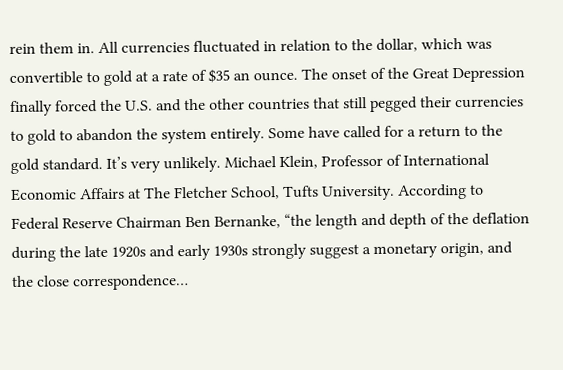rein them in. All currencies fluctuated in relation to the dollar, which was convertible to gold at a rate of $35 an ounce. The onset of the Great Depression finally forced the U.S. and the other countries that still pegged their currencies to gold to abandon the system entirely. Some have called for a return to the gold standard. It’s very unlikely. Michael Klein, Professor of International Economic Affairs at The Fletcher School, Tufts University. According to Federal Reserve Chairman Ben Bernanke, “the length and depth of the deflation during the late 1920s and early 1930s strongly suggest a monetary origin, and the close correspondence…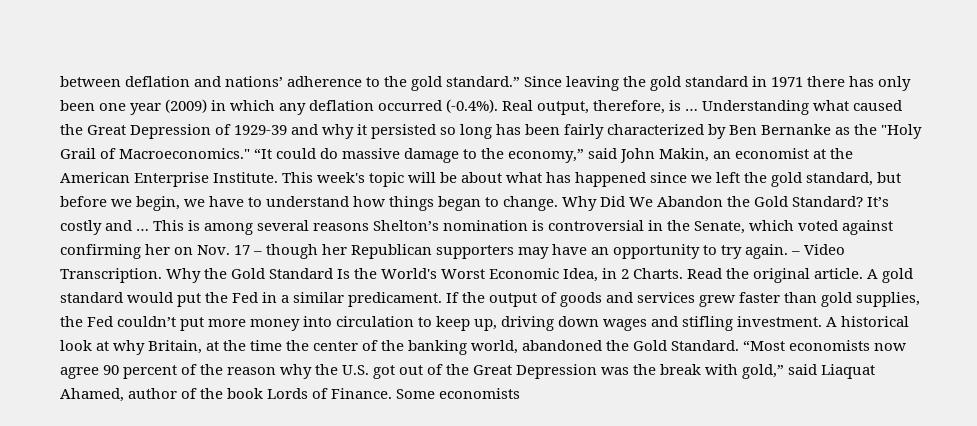between deflation and nations’ adherence to the gold standard.” Since leaving the gold standard in 1971 there has only been one year (2009) in which any deflation occurred (-0.4%). Real output, therefore, is … Understanding what caused the Great Depression of 1929-39 and why it persisted so long has been fairly characterized by Ben Bernanke as the "Holy Grail of Macroeconomics." “It could do massive damage to the economy,” said John Makin, an economist at the American Enterprise Institute. This week's topic will be about what has happened since we left the gold standard, but before we begin, we have to understand how things began to change. Why Did We Abandon the Gold Standard? It’s costly and … This is among several reasons Shelton’s nomination is controversial in the Senate, which voted against confirming her on Nov. 17 – though her Republican supporters may have an opportunity to try again. – Video Transcription. Why the Gold Standard Is the World's Worst Economic Idea, in 2 Charts. Read the original article. A gold standard would put the Fed in a similar predicament. If the output of goods and services grew faster than gold supplies, the Fed couldn’t put more money into circulation to keep up, driving down wages and stifling investment. A historical look at why Britain, at the time the center of the banking world, abandoned the Gold Standard. “Most economists now agree 90 percent of the reason why the U.S. got out of the Great Depression was the break with gold,” said Liaquat Ahamed, author of the book Lords of Finance. Some economists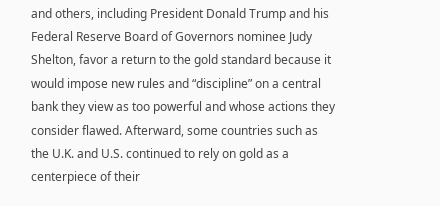and others, including President Donald Trump and his Federal Reserve Board of Governors nominee Judy Shelton, favor a return to the gold standard because it would impose new rules and “discipline” on a central bank they view as too powerful and whose actions they consider flawed. Afterward, some countries such as the U.K. and U.S. continued to rely on gold as a centerpiece of their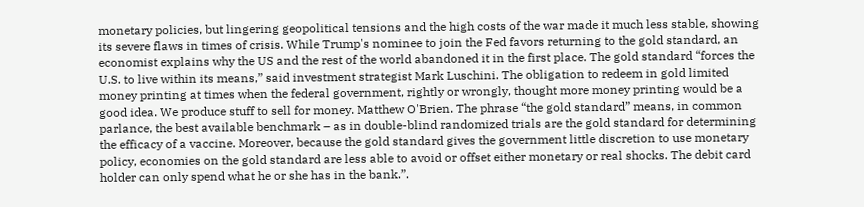monetary policies, but lingering geopolitical tensions and the high costs of the war made it much less stable, showing its severe flaws in times of crisis. While Trump's nominee to join the Fed favors returning to the gold standard, an economist explains why the US and the rest of the world abandoned it in the first place. The gold standard “forces the U.S. to live within its means,” said investment strategist Mark Luschini. The obligation to redeem in gold limited money printing at times when the federal government, rightly or wrongly, thought more money printing would be a good idea. We produce stuff to sell for money. Matthew O'Brien. The phrase “the gold standard” means, in common parlance, the best available benchmark – as in double-blind randomized trials are the gold standard for determining the efficacy of a vaccine. Moreover, because the gold standard gives the government little discretion to use monetary policy, economies on the gold standard are less able to avoid or offset either monetary or real shocks. The debit card holder can only spend what he or she has in the bank.”.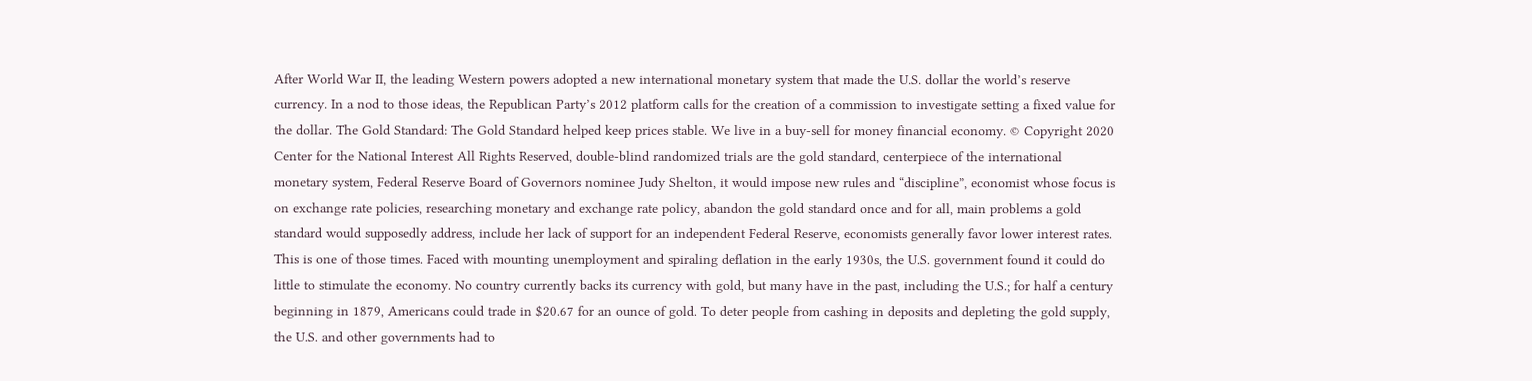After World War II, the leading Western powers adopted a new international monetary system that made the U.S. dollar the world’s reserve currency. In a nod to those ideas, the Republican Party’s 2012 platform calls for the creation of a commission to investigate setting a fixed value for the dollar. The Gold Standard: The Gold Standard helped keep prices stable. We live in a buy-sell for money financial economy. © Copyright 2020 Center for the National Interest All Rights Reserved, double-blind randomized trials are the gold standard, centerpiece of the international monetary system, Federal Reserve Board of Governors nominee Judy Shelton, it would impose new rules and “discipline”, economist whose focus is on exchange rate policies, researching monetary and exchange rate policy, abandon the gold standard once and for all, main problems a gold standard would supposedly address, include her lack of support for an independent Federal Reserve, economists generally favor lower interest rates. This is one of those times. Faced with mounting unemployment and spiraling deflation in the early 1930s, the U.S. government found it could do little to stimulate the economy. No country currently backs its currency with gold, but many have in the past, including the U.S.; for half a century beginning in 1879, Americans could trade in $20.67 for an ounce of gold. To deter people from cashing in deposits and depleting the gold supply, the U.S. and other governments had to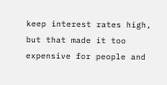keep interest rates high, but that made it too expensive for people and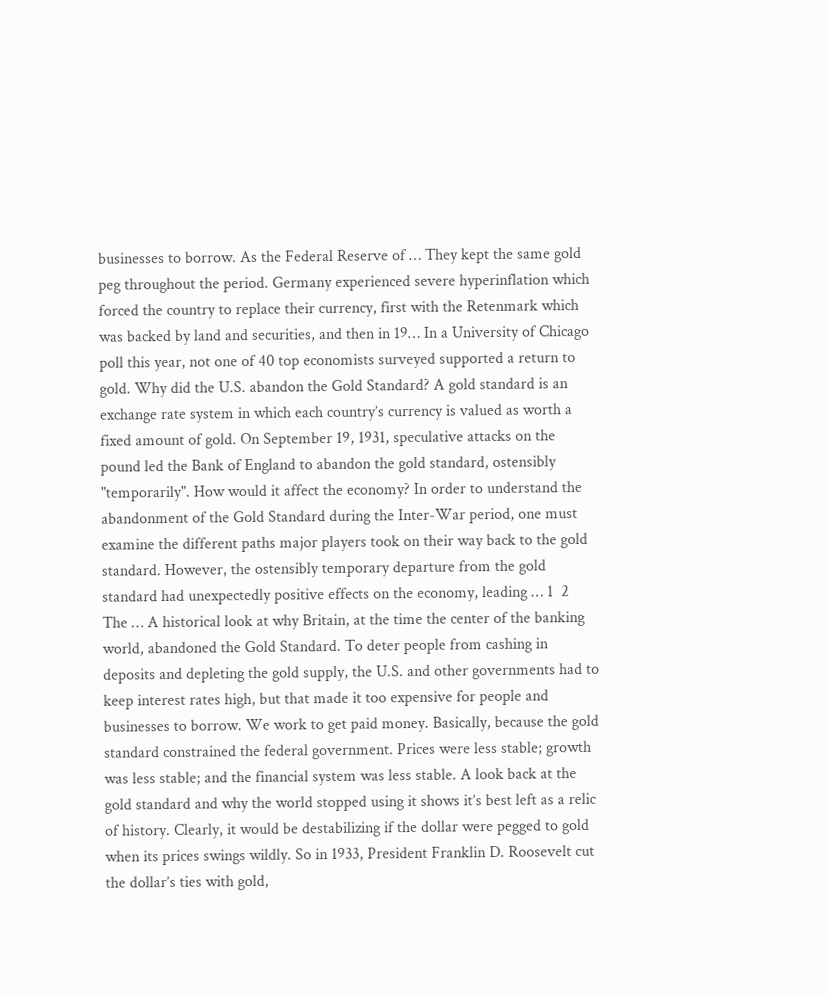businesses to borrow. As the Federal Reserve of … They kept the same gold peg throughout the period. Germany experienced severe hyperinflation which forced the country to replace their currency, first with the Retenmark which was backed by land and securities, and then in 19… In a University of Chicago poll this year, not one of 40 top economists surveyed supported a return to gold. Why did the U.S. abandon the Gold Standard? A gold standard is an exchange rate system in which each country’s currency is valued as worth a fixed amount of gold. On September 19, 1931, speculative attacks on the pound led the Bank of England to abandon the gold standard, ostensibly "temporarily". How would it affect the economy? In order to understand the abandonment of the Gold Standard during the Inter-War period, one must examine the different paths major players took on their way back to the gold standard. However, the ostensibly temporary departure from the gold standard had unexpectedly positive effects on the economy, leading … 1  2  The … A historical look at why Britain, at the time the center of the banking world, abandoned the Gold Standard. To deter people from cashing in deposits and depleting the gold supply, the U.S. and other governments had to keep interest rates high, but that made it too expensive for people and businesses to borrow. We work to get paid money. Basically, because the gold standard constrained the federal government. Prices were less stable; growth was less stable; and the financial system was less stable. A look back at the gold standard and why the world stopped using it shows it’s best left as a relic of history. Clearly, it would be destabilizing if the dollar were pegged to gold when its prices swings wildly. So in 1933, President Franklin D. Roosevelt cut the dollar’s ties with gold,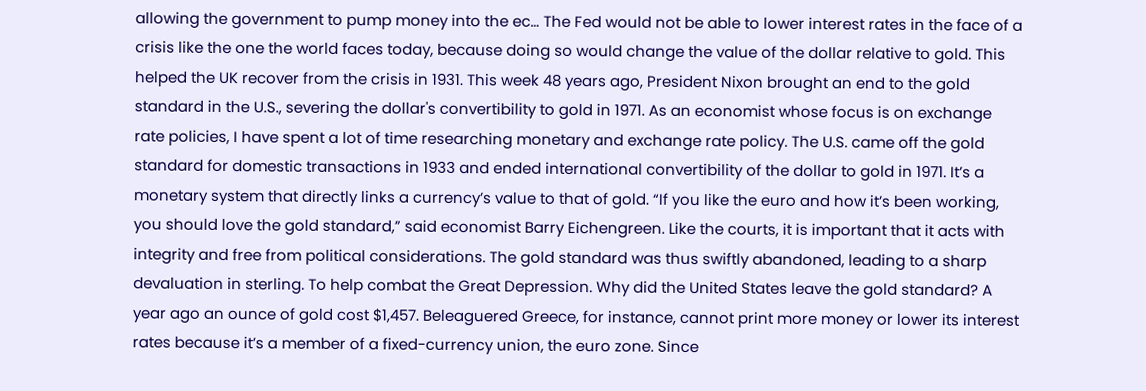allowing the government to pump money into the ec… The Fed would not be able to lower interest rates in the face of a crisis like the one the world faces today, because doing so would change the value of the dollar relative to gold. This helped the UK recover from the crisis in 1931. This week 48 years ago, President Nixon brought an end to the gold standard in the U.S., severing the dollar's convertibility to gold in 1971. As an economist whose focus is on exchange rate policies, I have spent a lot of time researching monetary and exchange rate policy. The U.S. came off the gold standard for domestic transactions in 1933 and ended international convertibility of the dollar to gold in 1971. It’s a monetary system that directly links a currency’s value to that of gold. “If you like the euro and how it’s been working, you should love the gold standard,” said economist Barry Eichengreen. Like the courts, it is important that it acts with integrity and free from political considerations. The gold standard was thus swiftly abandoned, leading to a sharp devaluation in sterling. To help combat the Great Depression. Why did the United States leave the gold standard? A year ago an ounce of gold cost $1,457. Beleaguered Greece, for instance, cannot print more money or lower its interest rates because it’s a member of a fixed-currency union, the euro zone. Since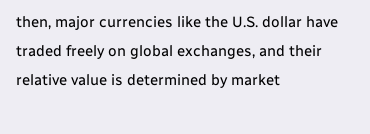then, major currencies like the U.S. dollar have traded freely on global exchanges, and their relative value is determined by market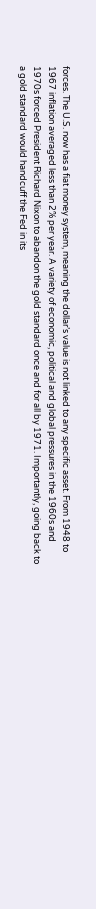forces. The U.S. now has a fiat money system, meaning the dollar’s value is not linked to any specific asset. From 1948 to 1967 inflation averaged less than 2% per year. A variety of economic, political and global pressures in the 1960s and 1970s forced President Richard Nixon to abandon the gold standard once and for all by 1971. Importantly, going back to a gold standard would handcuff the Fed in its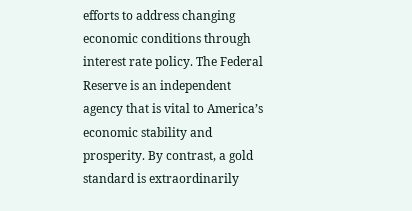efforts to address changing economic conditions through interest rate policy. The Federal Reserve is an independent agency that is vital to America’s economic stability and prosperity. By contrast, a gold standard is extraordinarily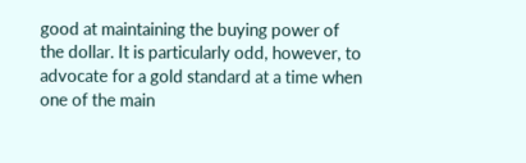good at maintaining the buying power of the dollar. It is particularly odd, however, to advocate for a gold standard at a time when one of the main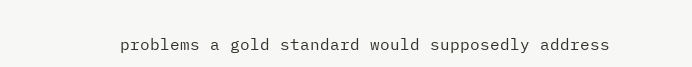problems a gold standard would supposedly address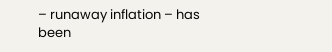– runaway inflation – has been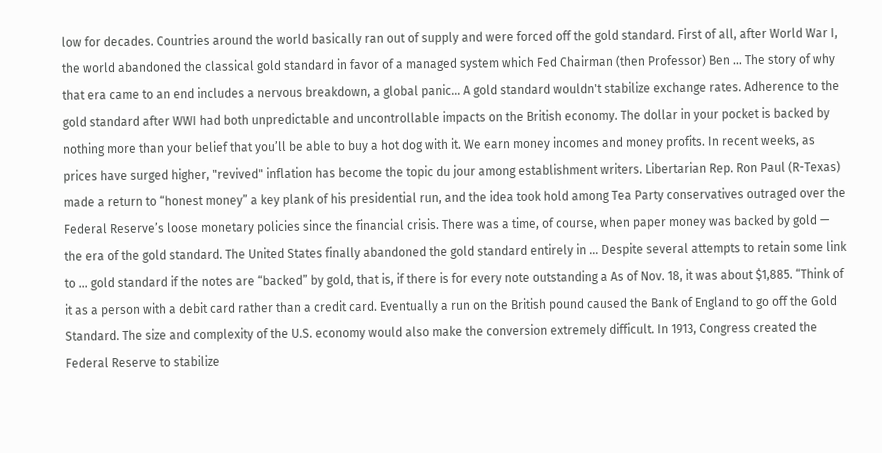low for decades. Countries around the world basically ran out of supply and were forced off the gold standard. First of all, after World War I, the world abandoned the classical gold standard in favor of a managed system which Fed Chairman (then Professor) Ben … The story of why that era came to an end includes a nervous breakdown, a global panic… A gold standard wouldn't stabilize exchange rates. Adherence to the gold standard after WWI had both unpredictable and uncontrollable impacts on the British economy. The dollar in your pocket is backed by nothing more than your belief that you’ll be able to buy a hot dog with it. We earn money incomes and money profits. In recent weeks, as prices have surged higher, "revived" inflation has become the topic du jour among establishment writers. Libertarian Rep. Ron Paul (R-Texas) made a return to “honest money” a key plank of his presidential run, and the idea took hold among Tea Party conservatives outraged over the Federal Reserve’s loose monetary policies since the financial crisis. There was a time, of course, when paper money was backed by gold — the era of the gold standard. The United States finally abandoned the gold standard entirely in … Despite several attempts to retain some link to ... gold standard if the notes are “backed” by gold, that is, if there is for every note outstanding a As of Nov. 18, it was about $1,885. “Think of it as a person with a debit card rather than a credit card. Eventually a run on the British pound caused the Bank of England to go off the Gold Standard. The size and complexity of the U.S. economy would also make the conversion extremely difficult. In 1913, Congress created the Federal Reserve to stabilize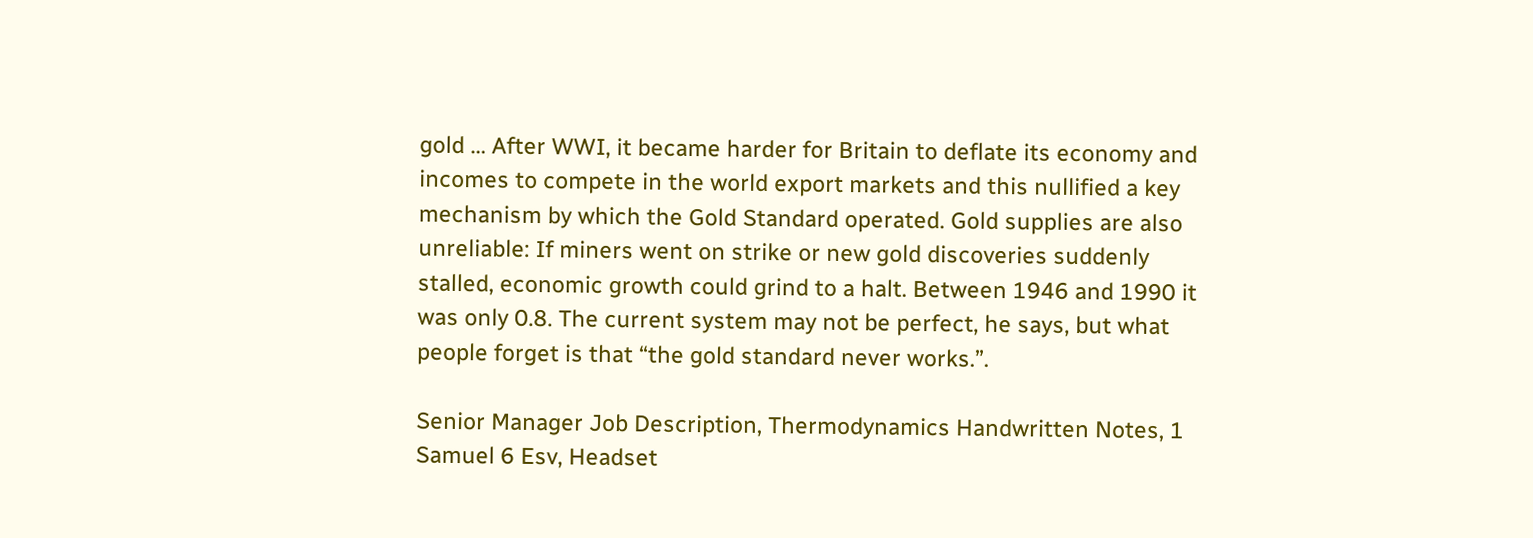gold … After WWI, it became harder for Britain to deflate its economy and incomes to compete in the world export markets and this nullified a key mechanism by which the Gold Standard operated. Gold supplies are also unreliable: If miners went on strike or new gold discoveries suddenly stalled, economic growth could grind to a halt. Between 1946 and 1990 it was only 0.8. The current system may not be perfect, he says, but what people forget is that “the gold standard never works.”.

Senior Manager Job Description, Thermodynamics Handwritten Notes, 1 Samuel 6 Esv, Headset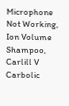Microphone Not Working, Ion Volume Shampoo, Carlill V Carbolic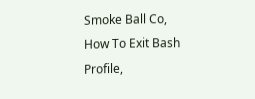Smoke Ball Co, How To Exit Bash Profile,